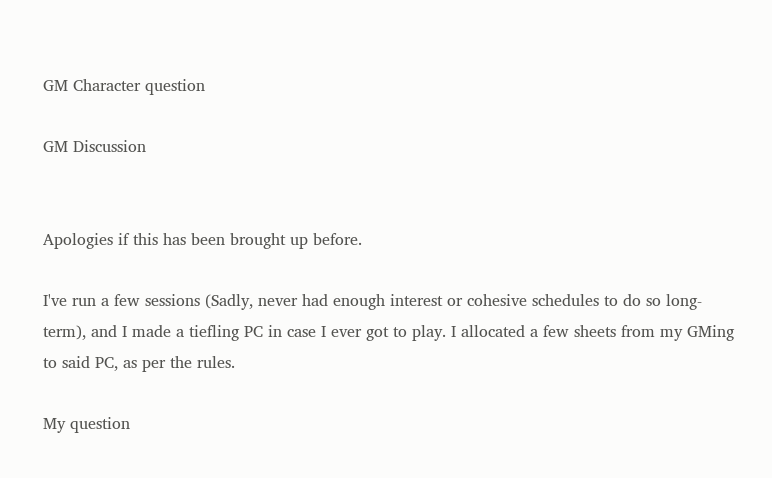GM Character question

GM Discussion


Apologies if this has been brought up before.

I've run a few sessions (Sadly, never had enough interest or cohesive schedules to do so long-term), and I made a tiefling PC in case I ever got to play. I allocated a few sheets from my GMing to said PC, as per the rules.

My question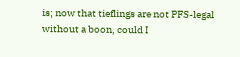is; now that tieflings are not PFS-legal without a boon, could I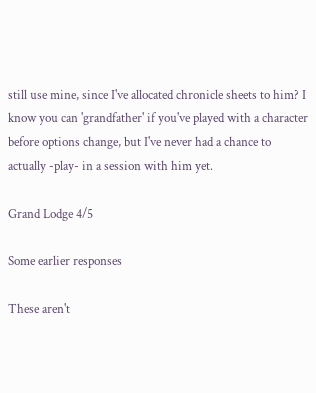still use mine, since I've allocated chronicle sheets to him? I know you can 'grandfather' if you've played with a character before options change, but I've never had a chance to actually -play- in a session with him yet.

Grand Lodge 4/5

Some earlier responses

These aren't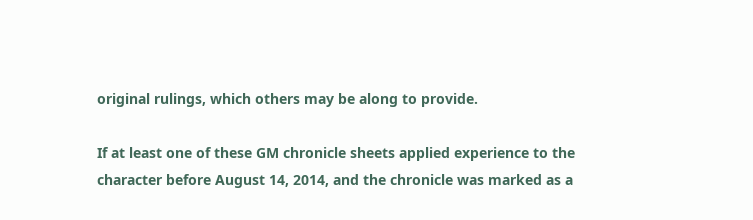original rulings, which others may be along to provide.

If at least one of these GM chronicle sheets applied experience to the character before August 14, 2014, and the chronicle was marked as a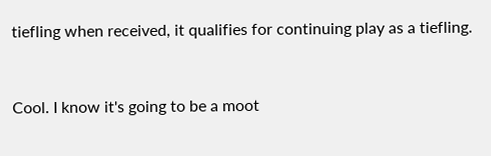tiefling when received, it qualifies for continuing play as a tiefling.


Cool. I know it's going to be a moot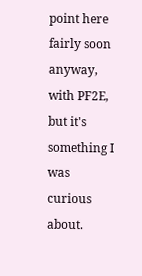point here fairly soon anyway, with PF2E, but it's something I was curious about.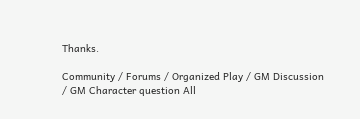Thanks.

Community / Forums / Organized Play / GM Discussion / GM Character question All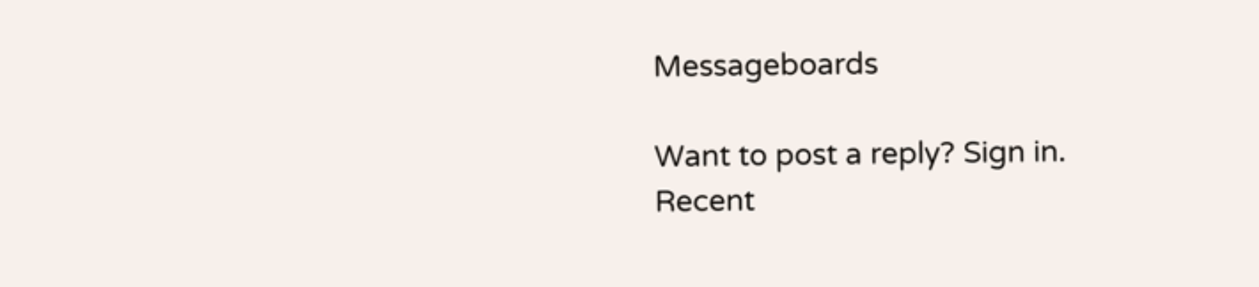Messageboards

Want to post a reply? Sign in.
Recent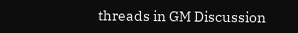threads in GM Discussion